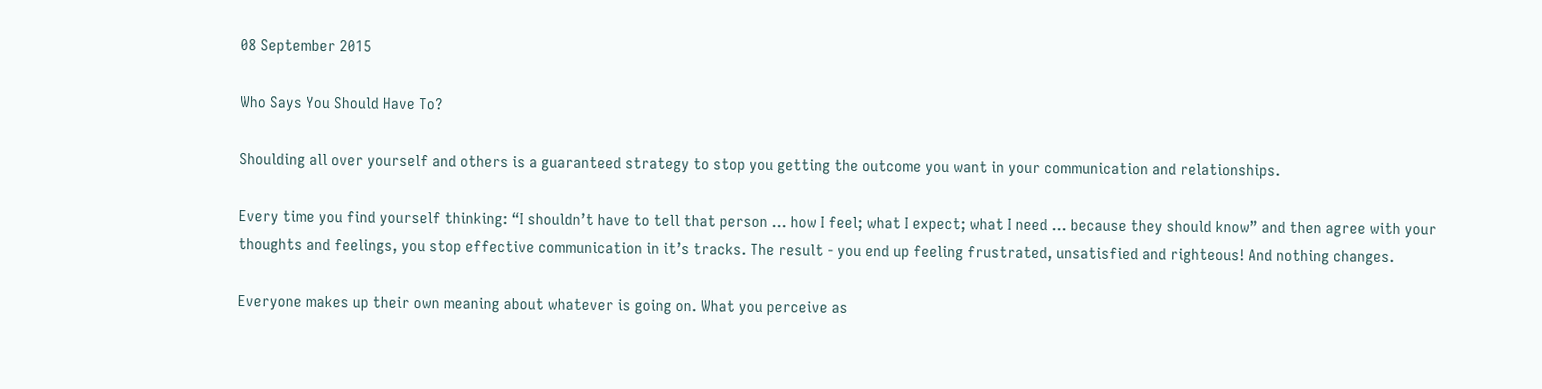08 September 2015

Who Says You Should Have To?

Shoulding all over yourself and others is a guaranteed strategy to stop you getting the outcome you want in your communication and relationships.

Every time you find yourself thinking: “I shouldn’t have to tell that person ... how I feel; what I expect; what I need ... because they should know” and then agree with your thoughts and feelings, you stop effective communication in it’s tracks. The result - you end up feeling frustrated, unsatisfied and righteous! And nothing changes.

Everyone makes up their own meaning about whatever is going on. What you perceive as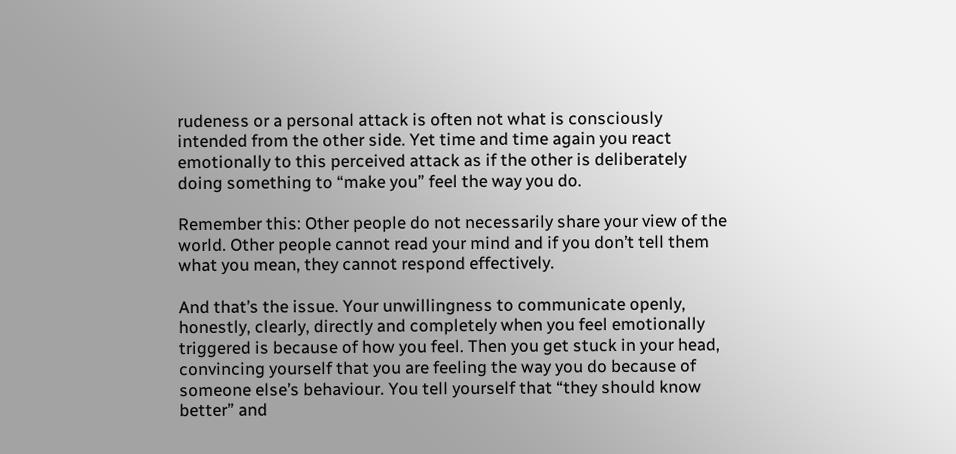rudeness or a personal attack is often not what is consciously intended from the other side. Yet time and time again you react emotionally to this perceived attack as if the other is deliberately doing something to “make you” feel the way you do.

Remember this: Other people do not necessarily share your view of the world. Other people cannot read your mind and if you don’t tell them what you mean, they cannot respond effectively.

And that’s the issue. Your unwillingness to communicate openly, honestly, clearly, directly and completely when you feel emotionally triggered is because of how you feel. Then you get stuck in your head, convincing yourself that you are feeling the way you do because of someone else’s behaviour. You tell yourself that “they should know better” and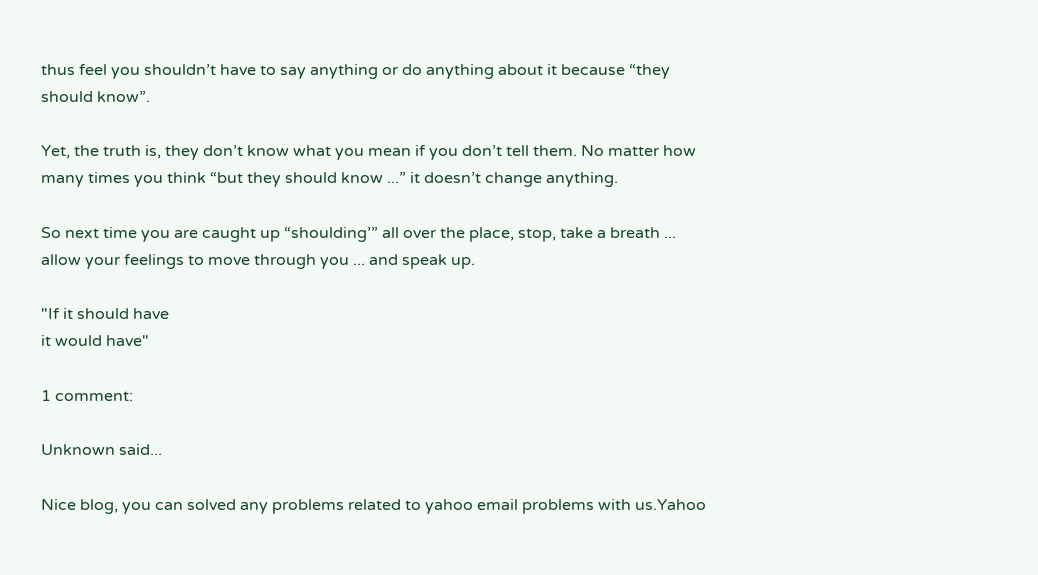thus feel you shouldn’t have to say anything or do anything about it because “they should know”.

Yet, the truth is, they don’t know what you mean if you don’t tell them. No matter how many times you think “but they should know ...” it doesn’t change anything.

So next time you are caught up “shoulding’” all over the place, stop, take a breath ... allow your feelings to move through you ... and speak up.

"If it should have
it would have"

1 comment:

Unknown said...

Nice blog, you can solved any problems related to yahoo email problems with us.Yahoo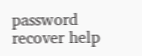password recover help